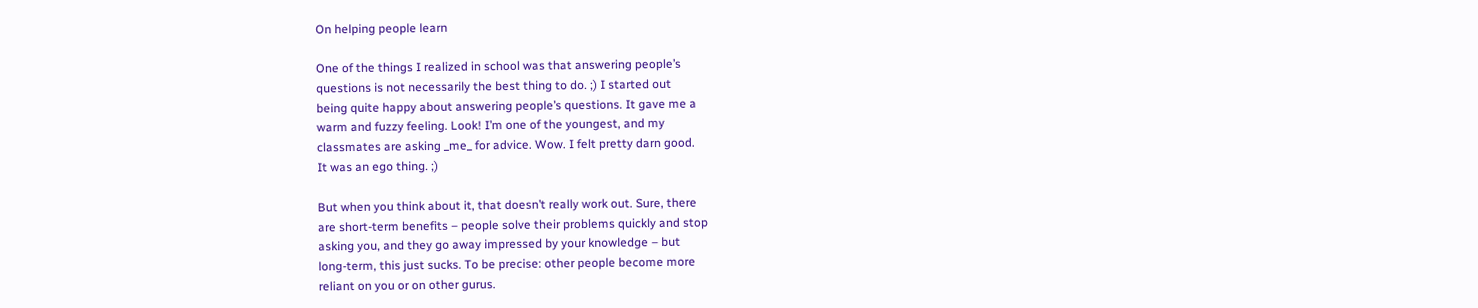On helping people learn

One of the things I realized in school was that answering people’s
questions is not necessarily the best thing to do. ;) I started out
being quite happy about answering people’s questions. It gave me a
warm and fuzzy feeling. Look! I’m one of the youngest, and my
classmates are asking _me_ for advice. Wow. I felt pretty darn good.
It was an ego thing. ;)

But when you think about it, that doesn’t really work out. Sure, there
are short-term benefits – people solve their problems quickly and stop
asking you, and they go away impressed by your knowledge – but
long-term, this just sucks. To be precise: other people become more
reliant on you or on other gurus.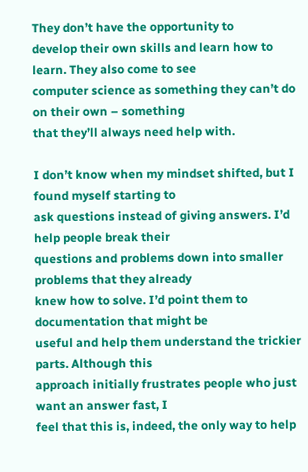They don’t have the opportunity to
develop their own skills and learn how to learn. They also come to see
computer science as something they can’t do on their own – something
that they’ll always need help with.

I don’t know when my mindset shifted, but I found myself starting to
ask questions instead of giving answers. I’d help people break their
questions and problems down into smaller problems that they already
knew how to solve. I’d point them to documentation that might be
useful and help them understand the trickier parts. Although this
approach initially frustrates people who just want an answer fast, I
feel that this is, indeed, the only way to help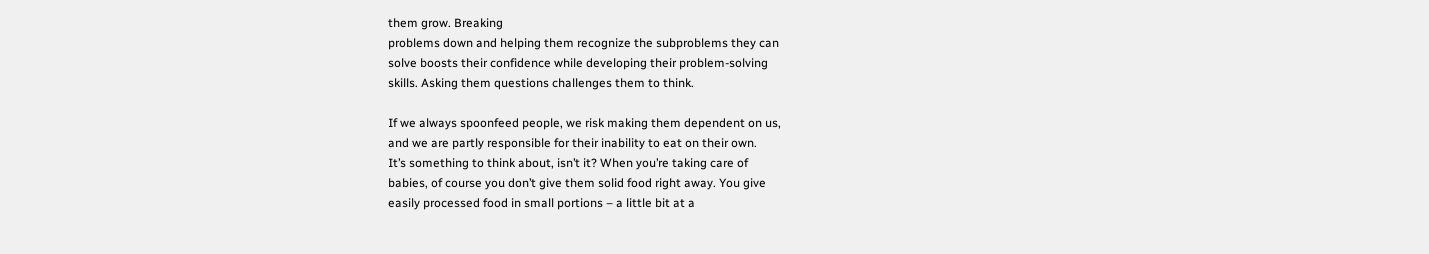them grow. Breaking
problems down and helping them recognize the subproblems they can
solve boosts their confidence while developing their problem-solving
skills. Asking them questions challenges them to think.

If we always spoonfeed people, we risk making them dependent on us,
and we are partly responsible for their inability to eat on their own.
It’s something to think about, isn’t it? When you’re taking care of
babies, of course you don’t give them solid food right away. You give
easily processed food in small portions – a little bit at a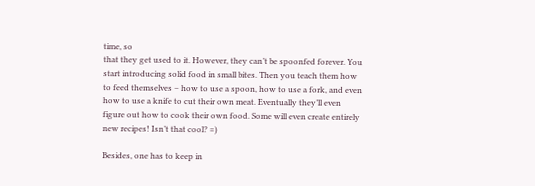time, so
that they get used to it. However, they can’t be spoonfed forever. You
start introducing solid food in small bites. Then you teach them how
to feed themselves – how to use a spoon, how to use a fork, and even
how to use a knife to cut their own meat. Eventually they’ll even
figure out how to cook their own food. Some will even create entirely
new recipes! Isn’t that cool? =)

Besides, one has to keep in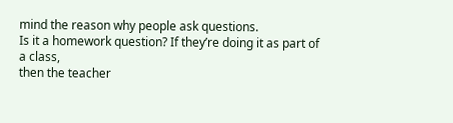mind the reason why people ask questions.
Is it a homework question? If they’re doing it as part of a class,
then the teacher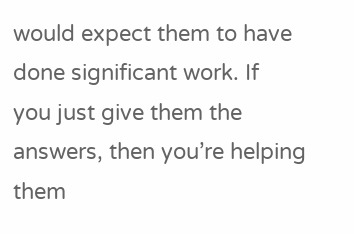would expect them to have done significant work. If
you just give them the answers, then you’re helping them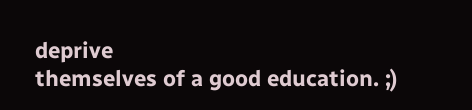deprive
themselves of a good education. ;)